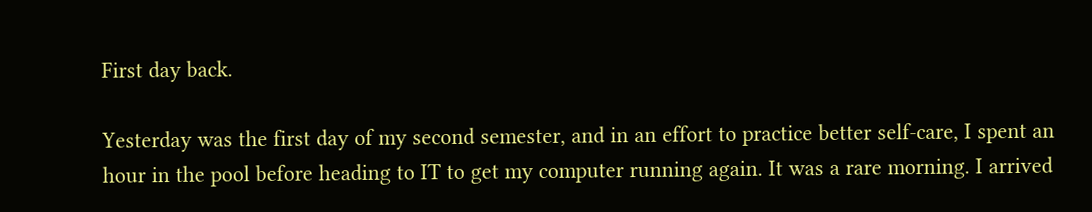First day back.

Yesterday was the first day of my second semester, and in an effort to practice better self-care, I spent an hour in the pool before heading to IT to get my computer running again. It was a rare morning. I arrived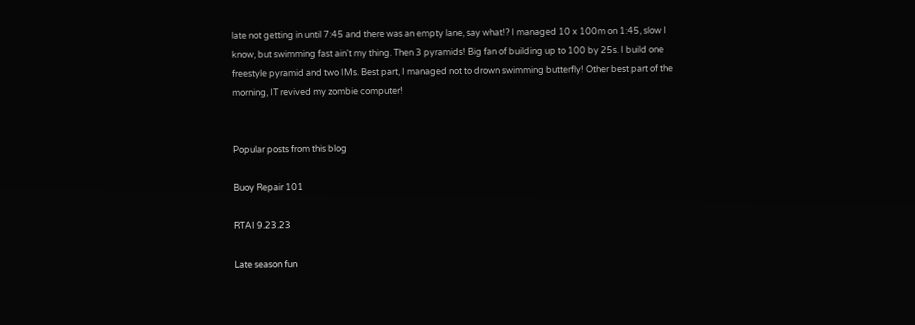late not getting in until 7:45 and there was an empty lane, say what!? I managed 10 x 100m on 1:45, slow I know, but swimming fast ain't my thing. Then 3 pyramids! Big fan of building up to 100 by 25s. I build one freestyle pyramid and two IMs. Best part, I managed not to drown swimming butterfly! Other best part of the morning, IT revived my zombie computer!


Popular posts from this blog

Buoy Repair 101

RTAI 9.23.23

Late season fun